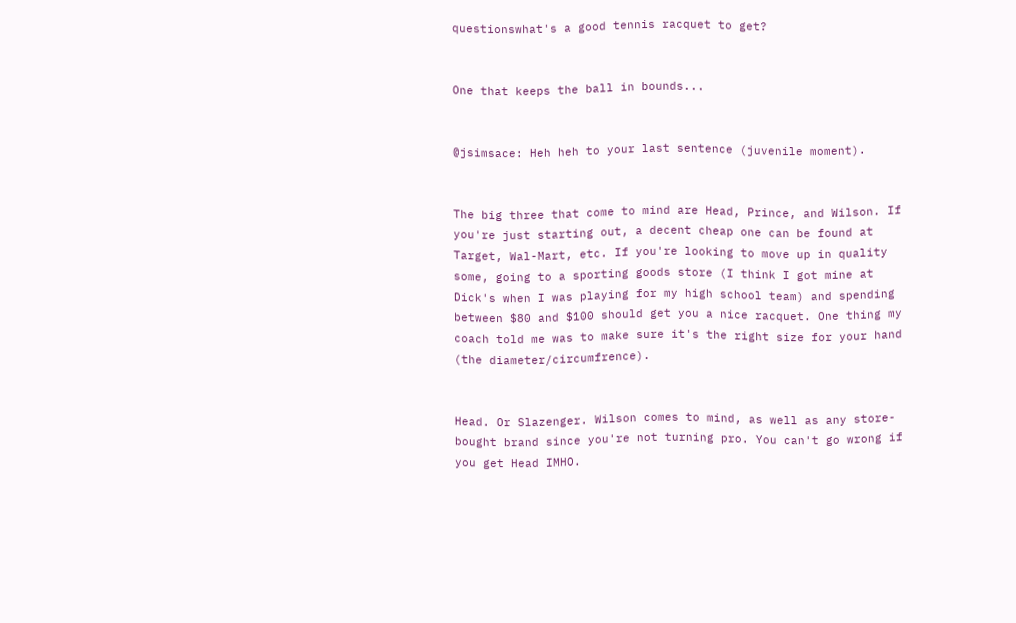questionswhat's a good tennis racquet to get?


One that keeps the ball in bounds...


@jsimsace: Heh heh to your last sentence (juvenile moment).


The big three that come to mind are Head, Prince, and Wilson. If you're just starting out, a decent cheap one can be found at Target, Wal-Mart, etc. If you're looking to move up in quality some, going to a sporting goods store (I think I got mine at Dick's when I was playing for my high school team) and spending between $80 and $100 should get you a nice racquet. One thing my coach told me was to make sure it's the right size for your hand (the diameter/circumfrence).


Head. Or Slazenger. Wilson comes to mind, as well as any store-bought brand since you're not turning pro. You can't go wrong if you get Head IMHO.